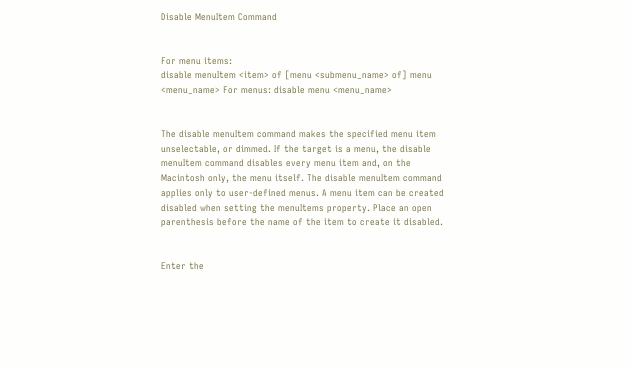Disable MenuItem Command


For menu items:
disable menuItem <item> of [menu <submenu_name> of] menu <menu_name> For menus: disable menu <menu_name>


The disable menuItem command makes the specified menu item unselectable, or dimmed. If the target is a menu, the disable menuItem command disables every menu item and, on the Macintosh only, the menu itself. The disable menuItem command applies only to user-defined menus. A menu item can be created disabled when setting the menuItems property. Place an open parenthesis before the name of the item to create it disabled.


Enter the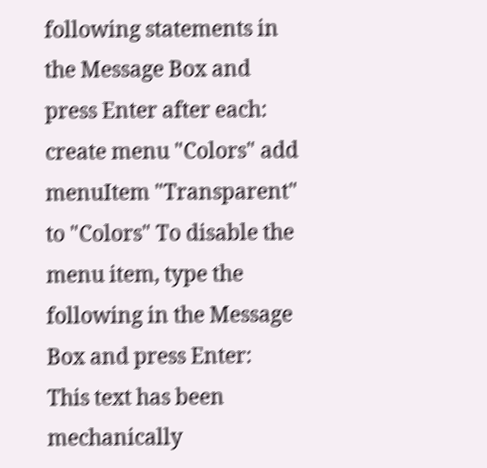following statements in the Message Box and press Enter after each: create menu "Colors" add menuItem "Transparent" to "Colors" To disable the menu item, type the following in the Message Box and press Enter:
This text has been mechanically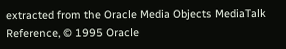extracted from the Oracle Media Objects MediaTalk Reference, © 1995 Oracle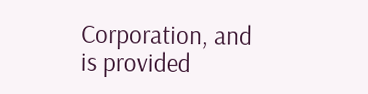Corporation, and is provided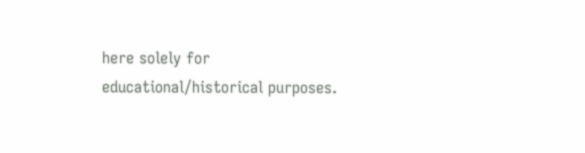here solely for educational/historical purposes.